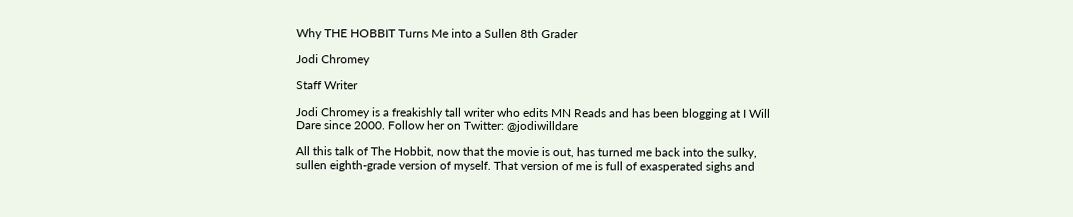Why THE HOBBIT Turns Me into a Sullen 8th Grader

Jodi Chromey

Staff Writer

Jodi Chromey is a freakishly tall writer who edits MN Reads and has been blogging at I Will Dare since 2000. Follow her on Twitter: @jodiwilldare

All this talk of The Hobbit, now that the movie is out, has turned me back into the sulky, sullen eighth-grade version of myself. That version of me is full of exasperated sighs and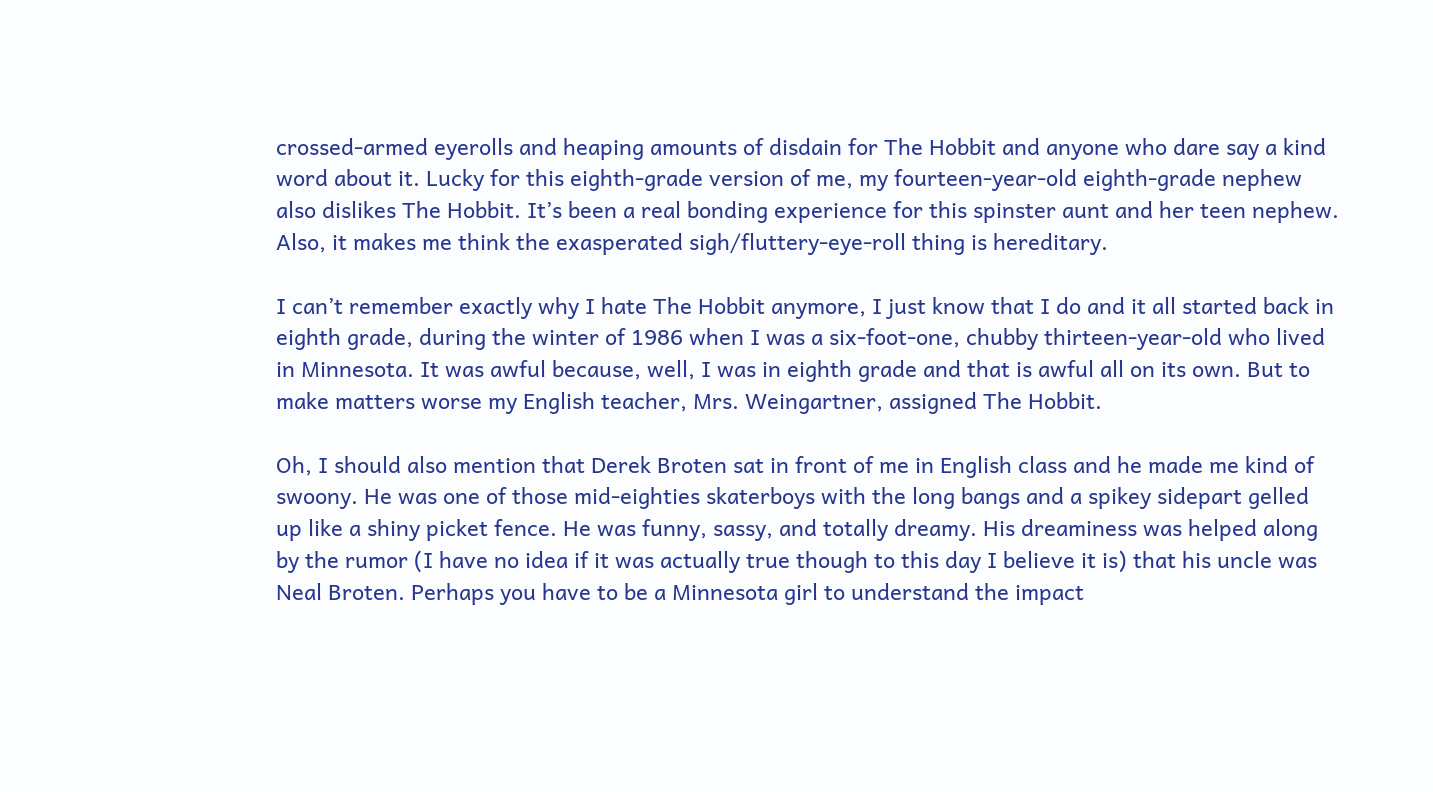crossed-armed eyerolls and heaping amounts of disdain for The Hobbit and anyone who dare say a kind word about it. Lucky for this eighth-grade version of me, my fourteen-year-old eighth-grade nephew also dislikes The Hobbit. It’s been a real bonding experience for this spinster aunt and her teen nephew. Also, it makes me think the exasperated sigh/fluttery-eye-roll thing is hereditary.

I can’t remember exactly why I hate The Hobbit anymore, I just know that I do and it all started back in eighth grade, during the winter of 1986 when I was a six-foot-one, chubby thirteen-year-old who lived in Minnesota. It was awful because, well, I was in eighth grade and that is awful all on its own. But to make matters worse my English teacher, Mrs. Weingartner, assigned The Hobbit.

Oh, I should also mention that Derek Broten sat in front of me in English class and he made me kind of swoony. He was one of those mid-eighties skaterboys with the long bangs and a spikey sidepart gelled up like a shiny picket fence. He was funny, sassy, and totally dreamy. His dreaminess was helped along by the rumor (I have no idea if it was actually true though to this day I believe it is) that his uncle was Neal Broten. Perhaps you have to be a Minnesota girl to understand the impact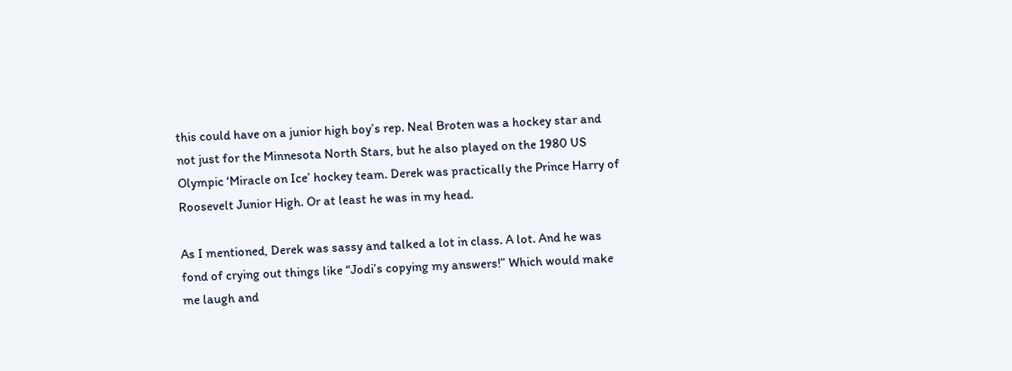this could have on a junior high boy’s rep. Neal Broten was a hockey star and not just for the Minnesota North Stars, but he also played on the 1980 US Olympic ‘Miracle on Ice’ hockey team. Derek was practically the Prince Harry of Roosevelt Junior High. Or at least he was in my head.

As I mentioned, Derek was sassy and talked a lot in class. A lot. And he was fond of crying out things like “Jodi’s copying my answers!” Which would make me laugh and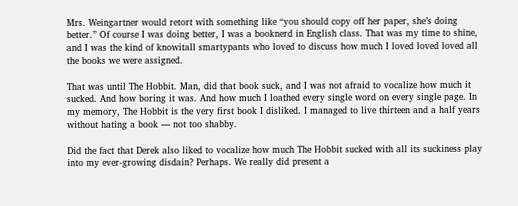Mrs. Weingartner would retort with something like “you should copy off her paper, she’s doing better.” Of course I was doing better, I was a booknerd in English class. That was my time to shine, and I was the kind of knowitall smartypants who loved to discuss how much I loved loved loved all the books we were assigned.

That was until The Hobbit. Man, did that book suck, and I was not afraid to vocalize how much it sucked. And how boring it was. And how much I loathed every single word on every single page. In my memory, The Hobbit is the very first book I disliked. I managed to live thirteen and a half years without hating a book — not too shabby.

Did the fact that Derek also liked to vocalize how much The Hobbit sucked with all its suckiness play into my ever-growing disdain? Perhaps. We really did present a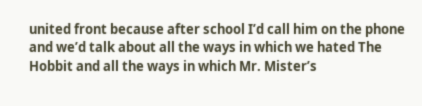united front because after school I’d call him on the phone and we’d talk about all the ways in which we hated The Hobbit and all the ways in which Mr. Mister’s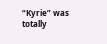“Kyrie” was totally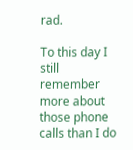rad.

To this day I still remember more about those phone calls than I do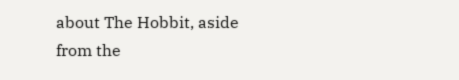about The Hobbit, aside from the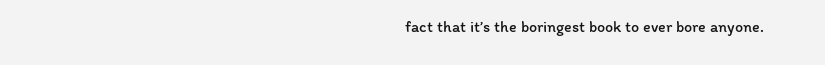fact that it’s the boringest book to ever bore anyone.